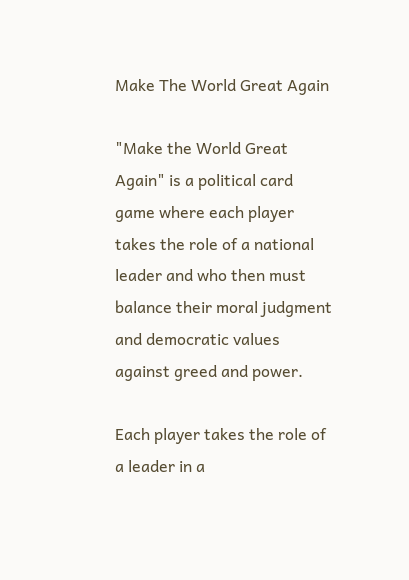Make The World Great Again

"Make the World Great Again" is a political card game where each player takes the role of a national leader and who then must balance their moral judgment and democratic values against greed and power.

Each player takes the role of a leader in a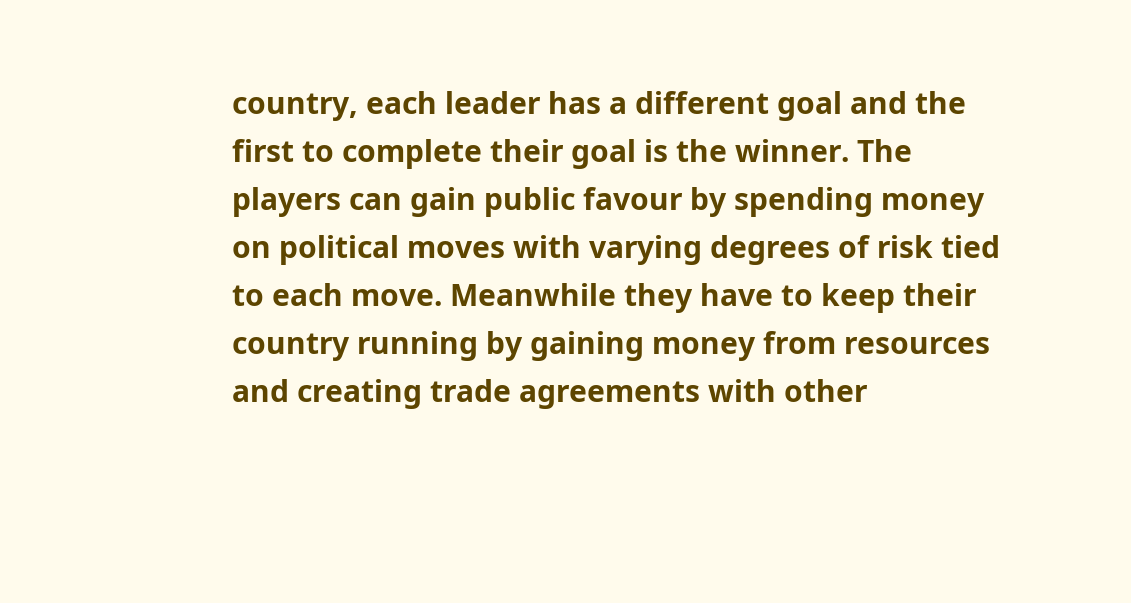country, each leader has a different goal and the first to complete their goal is the winner. The players can gain public favour by spending money on political moves with varying degrees of risk tied to each move. Meanwhile they have to keep their country running by gaining money from resources and creating trade agreements with other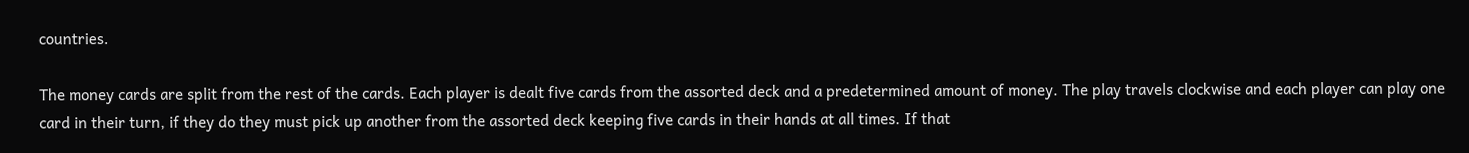countries.

The money cards are split from the rest of the cards. Each player is dealt five cards from the assorted deck and a predetermined amount of money. The play travels clockwise and each player can play one card in their turn, if they do they must pick up another from the assorted deck keeping five cards in their hands at all times. If that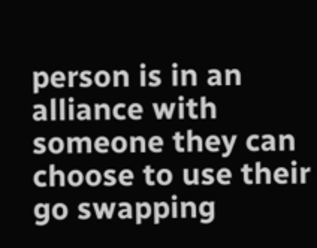person is in an alliance with someone they can choose to use their go swapping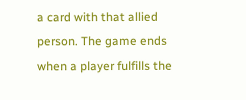a card with that allied person. The game ends when a player fulfills the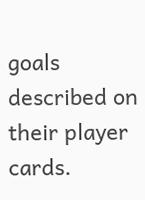goals described on their player cards.